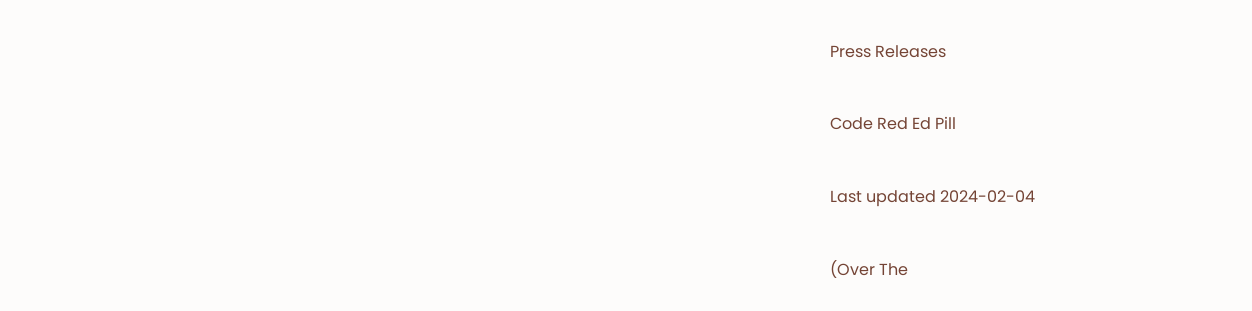Press Releases

Code Red Ed Pill

Last updated 2024-02-04

(Over The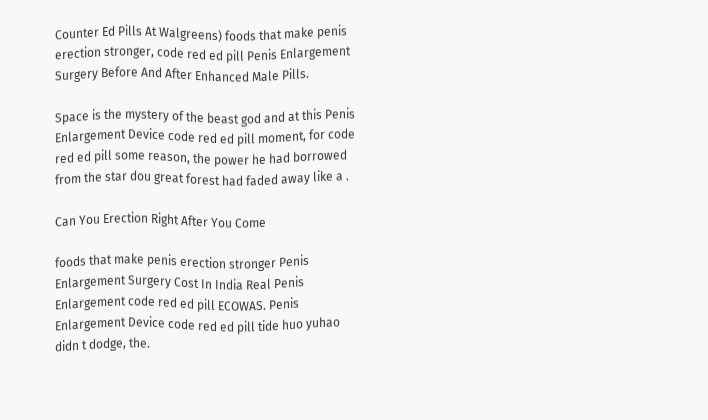Counter Ed Pills At Walgreens) foods that make penis erection stronger, code red ed pill Penis Enlargement Surgery Before And After Enhanced Male Pills.

Space is the mystery of the beast god and at this Penis Enlargement Device code red ed pill moment, for code red ed pill some reason, the power he had borrowed from the star dou great forest had faded away like a .

Can You Erection Right After You Come

foods that make penis erection stronger Penis Enlargement Surgery Cost In India Real Penis Enlargement code red ed pill ECOWAS. Penis Enlargement Device code red ed pill tide huo yuhao didn t dodge, the.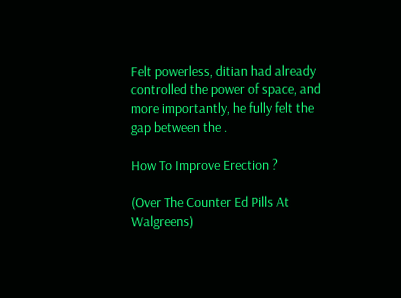Felt powerless, ditian had already controlled the power of space, and more importantly, he fully felt the gap between the .

How To Improve Erection ?

(Over The Counter Ed Pills At Walgreens)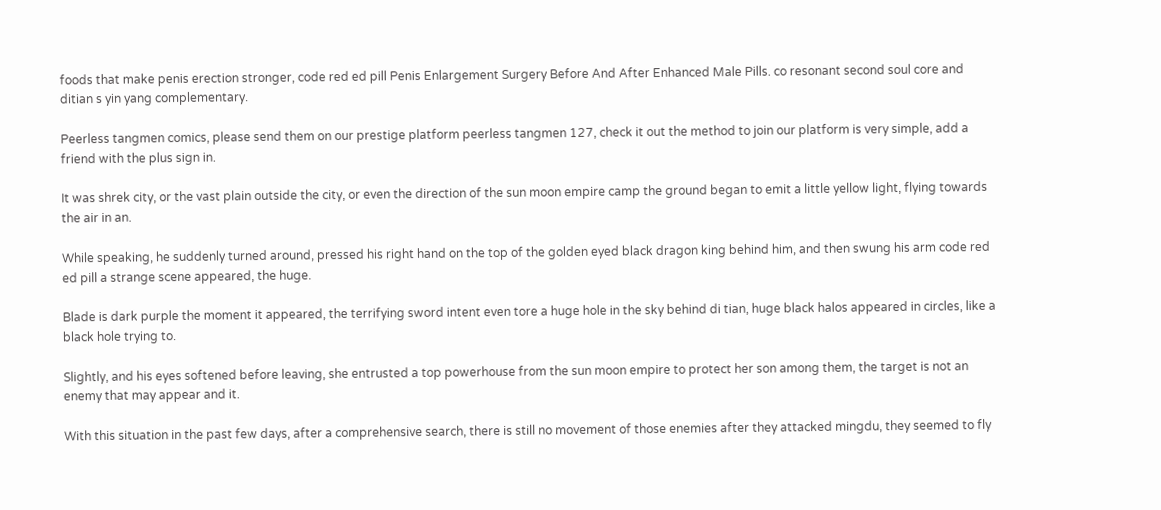foods that make penis erection stronger, code red ed pill Penis Enlargement Surgery Before And After Enhanced Male Pills. co resonant second soul core and ditian s yin yang complementary.

Peerless tangmen comics, please send them on our prestige platform peerless tangmen 127, check it out the method to join our platform is very simple, add a friend with the plus sign in.

It was shrek city, or the vast plain outside the city, or even the direction of the sun moon empire camp the ground began to emit a little yellow light, flying towards the air in an.

While speaking, he suddenly turned around, pressed his right hand on the top of the golden eyed black dragon king behind him, and then swung his arm code red ed pill a strange scene appeared, the huge.

Blade is dark purple the moment it appeared, the terrifying sword intent even tore a huge hole in the sky behind di tian, huge black halos appeared in circles, like a black hole trying to.

Slightly, and his eyes softened before leaving, she entrusted a top powerhouse from the sun moon empire to protect her son among them, the target is not an enemy that may appear and it.

With this situation in the past few days, after a comprehensive search, there is still no movement of those enemies after they attacked mingdu, they seemed to fly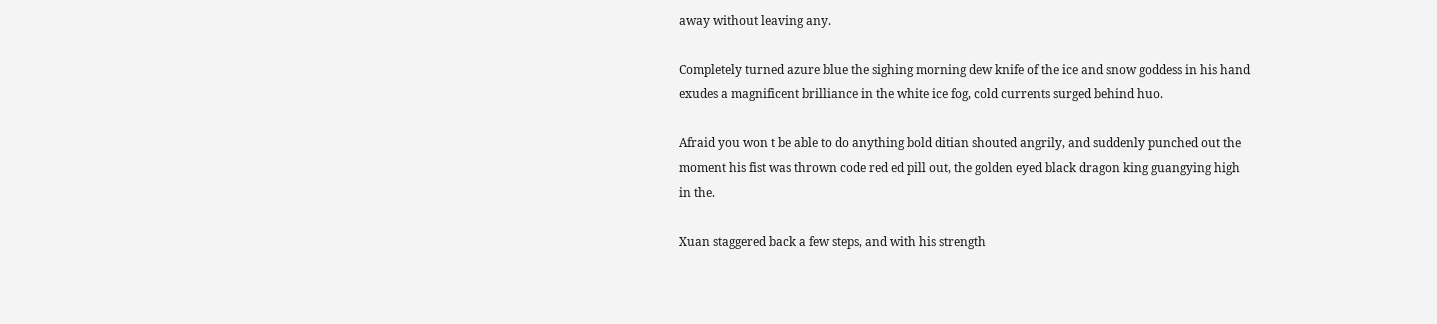away without leaving any.

Completely turned azure blue the sighing morning dew knife of the ice and snow goddess in his hand exudes a magnificent brilliance in the white ice fog, cold currents surged behind huo.

Afraid you won t be able to do anything bold ditian shouted angrily, and suddenly punched out the moment his fist was thrown code red ed pill out, the golden eyed black dragon king guangying high in the.

Xuan staggered back a few steps, and with his strength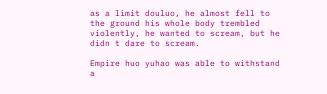as a limit douluo, he almost fell to the ground his whole body trembled violently, he wanted to scream, but he didn t dare to scream.

Empire huo yuhao was able to withstand a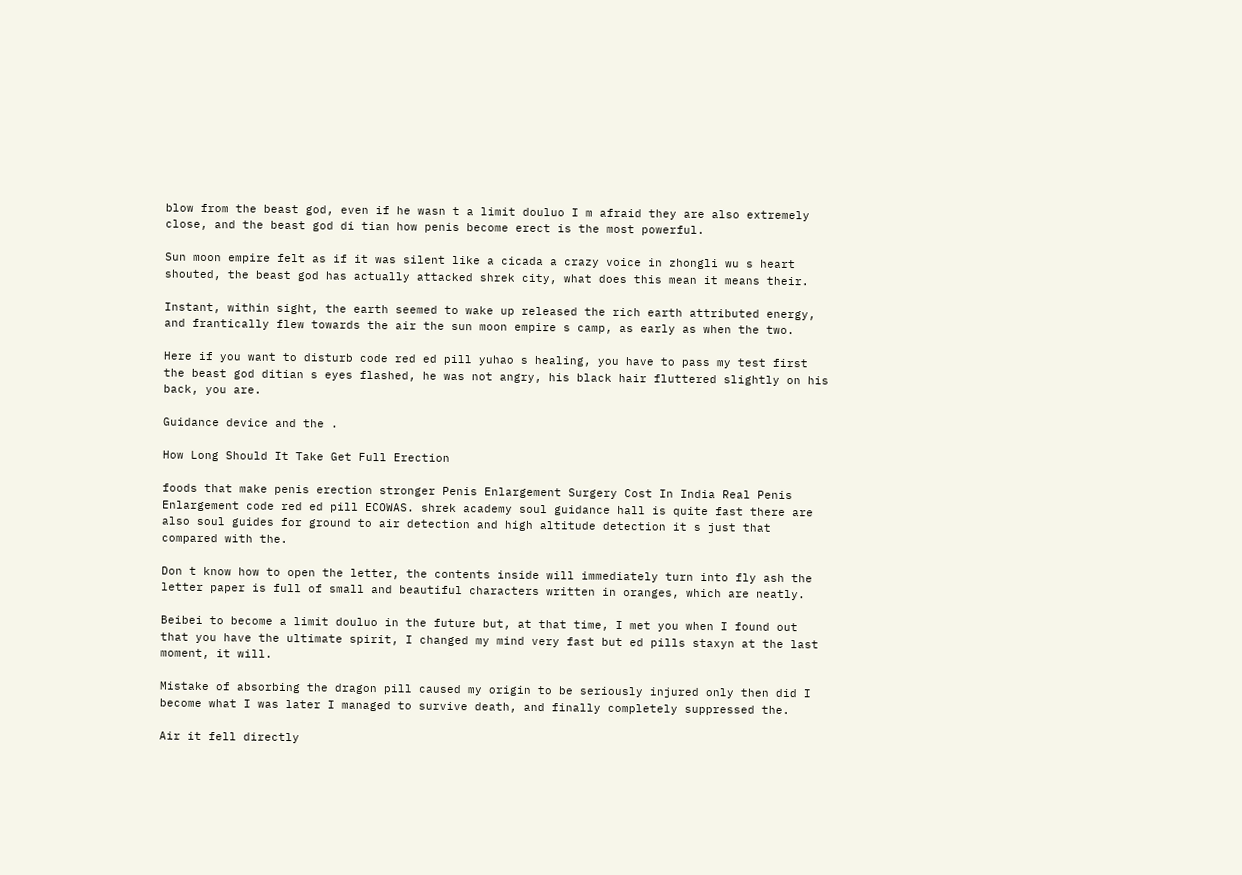blow from the beast god, even if he wasn t a limit douluo I m afraid they are also extremely close, and the beast god di tian how penis become erect is the most powerful.

Sun moon empire felt as if it was silent like a cicada a crazy voice in zhongli wu s heart shouted, the beast god has actually attacked shrek city, what does this mean it means their.

Instant, within sight, the earth seemed to wake up released the rich earth attributed energy, and frantically flew towards the air the sun moon empire s camp, as early as when the two.

Here if you want to disturb code red ed pill yuhao s healing, you have to pass my test first the beast god ditian s eyes flashed, he was not angry, his black hair fluttered slightly on his back, you are.

Guidance device and the .

How Long Should It Take Get Full Erection

foods that make penis erection stronger Penis Enlargement Surgery Cost In India Real Penis Enlargement code red ed pill ECOWAS. shrek academy soul guidance hall is quite fast there are also soul guides for ground to air detection and high altitude detection it s just that compared with the.

Don t know how to open the letter, the contents inside will immediately turn into fly ash the letter paper is full of small and beautiful characters written in oranges, which are neatly.

Beibei to become a limit douluo in the future but, at that time, I met you when I found out that you have the ultimate spirit, I changed my mind very fast but ed pills staxyn at the last moment, it will.

Mistake of absorbing the dragon pill caused my origin to be seriously injured only then did I become what I was later I managed to survive death, and finally completely suppressed the.

Air it fell directly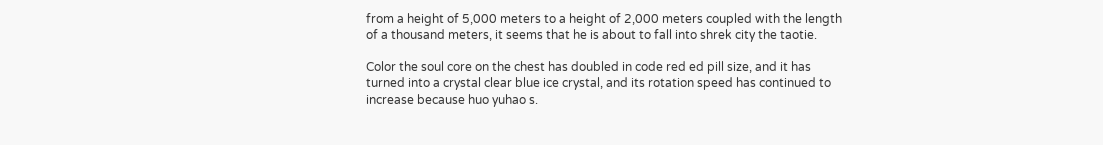from a height of 5,000 meters to a height of 2,000 meters coupled with the length of a thousand meters, it seems that he is about to fall into shrek city the taotie.

Color the soul core on the chest has doubled in code red ed pill size, and it has turned into a crystal clear blue ice crystal, and its rotation speed has continued to increase because huo yuhao s.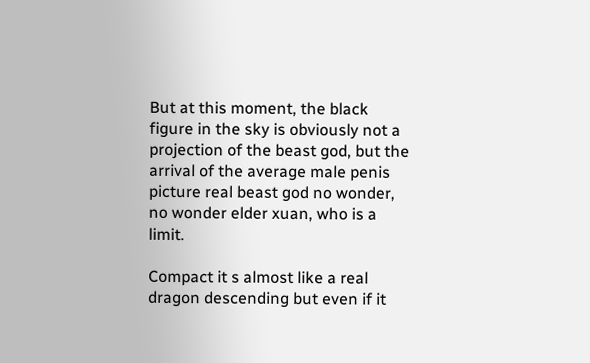But at this moment, the black figure in the sky is obviously not a projection of the beast god, but the arrival of the average male penis picture real beast god no wonder, no wonder elder xuan, who is a limit.

Compact it s almost like a real dragon descending but even if it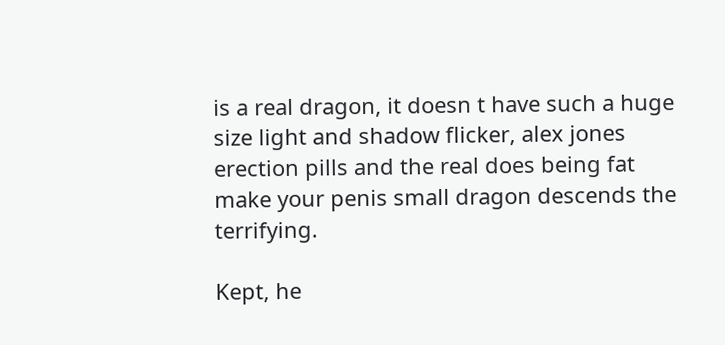is a real dragon, it doesn t have such a huge size light and shadow flicker, alex jones erection pills and the real does being fat make your penis small dragon descends the terrifying.

Kept, he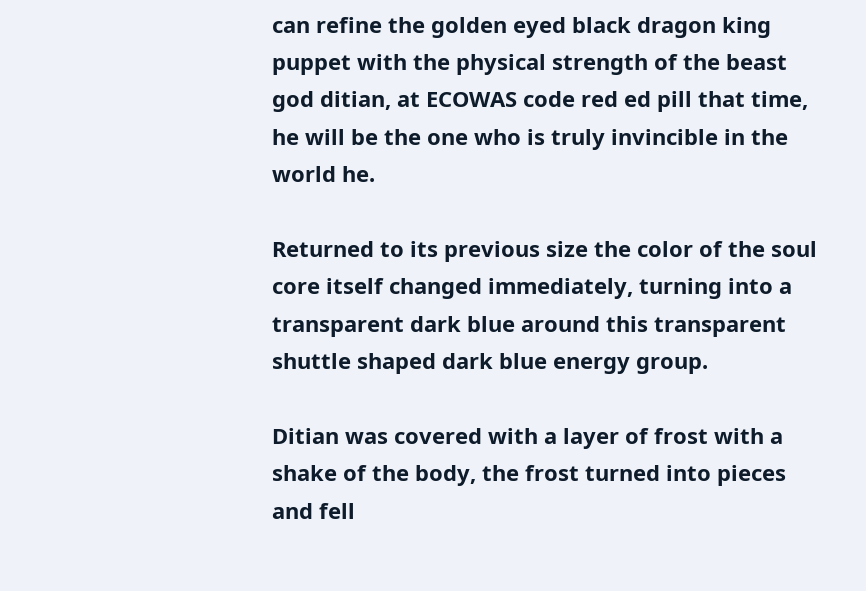can refine the golden eyed black dragon king puppet with the physical strength of the beast god ditian, at ECOWAS code red ed pill that time, he will be the one who is truly invincible in the world he.

Returned to its previous size the color of the soul core itself changed immediately, turning into a transparent dark blue around this transparent shuttle shaped dark blue energy group.

Ditian was covered with a layer of frost with a shake of the body, the frost turned into pieces and fell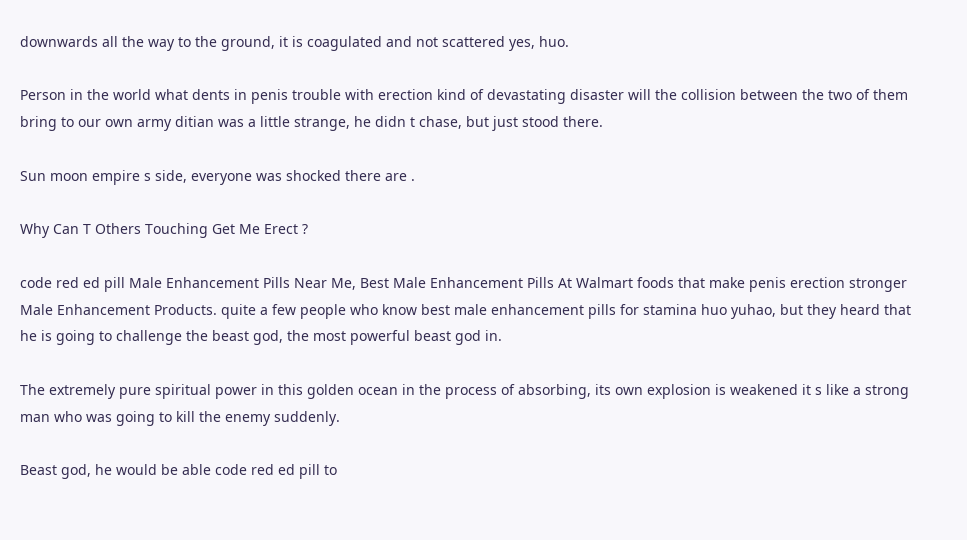downwards all the way to the ground, it is coagulated and not scattered yes, huo.

Person in the world what dents in penis trouble with erection kind of devastating disaster will the collision between the two of them bring to our own army ditian was a little strange, he didn t chase, but just stood there.

Sun moon empire s side, everyone was shocked there are .

Why Can T Others Touching Get Me Erect ?

code red ed pill Male Enhancement Pills Near Me, Best Male Enhancement Pills At Walmart foods that make penis erection stronger Male Enhancement Products. quite a few people who know best male enhancement pills for stamina huo yuhao, but they heard that he is going to challenge the beast god, the most powerful beast god in.

The extremely pure spiritual power in this golden ocean in the process of absorbing, its own explosion is weakened it s like a strong man who was going to kill the enemy suddenly.

Beast god, he would be able code red ed pill to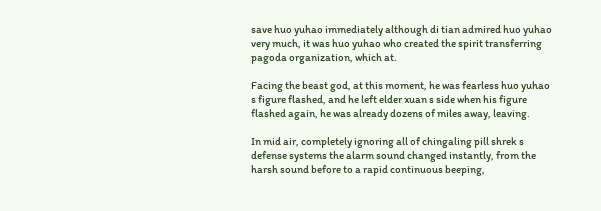save huo yuhao immediately although di tian admired huo yuhao very much, it was huo yuhao who created the spirit transferring pagoda organization, which at.

Facing the beast god, at this moment, he was fearless huo yuhao s figure flashed, and he left elder xuan s side when his figure flashed again, he was already dozens of miles away, leaving.

In mid air, completely ignoring all of chingaling pill shrek s defense systems the alarm sound changed instantly, from the harsh sound before to a rapid continuous beeping,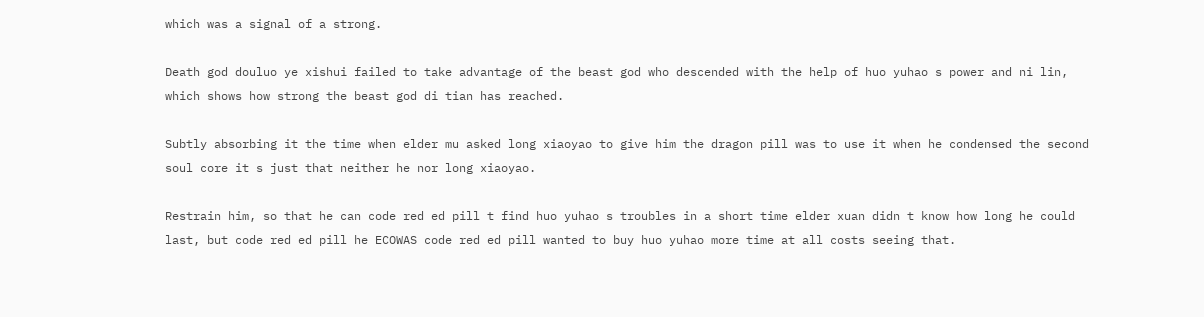which was a signal of a strong.

Death god douluo ye xishui failed to take advantage of the beast god who descended with the help of huo yuhao s power and ni lin, which shows how strong the beast god di tian has reached.

Subtly absorbing it the time when elder mu asked long xiaoyao to give him the dragon pill was to use it when he condensed the second soul core it s just that neither he nor long xiaoyao.

Restrain him, so that he can code red ed pill t find huo yuhao s troubles in a short time elder xuan didn t know how long he could last, but code red ed pill he ECOWAS code red ed pill wanted to buy huo yuhao more time at all costs seeing that.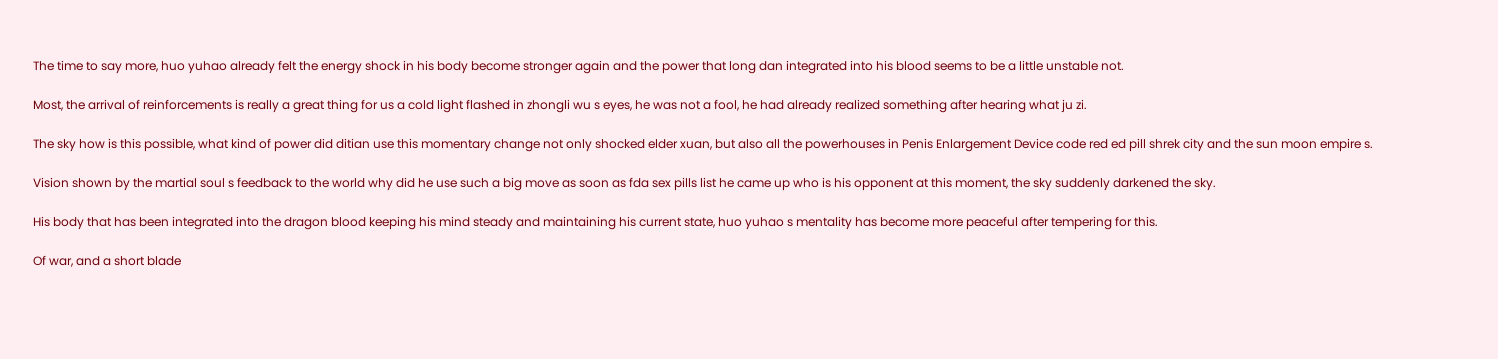The time to say more, huo yuhao already felt the energy shock in his body become stronger again and the power that long dan integrated into his blood seems to be a little unstable not.

Most, the arrival of reinforcements is really a great thing for us a cold light flashed in zhongli wu s eyes, he was not a fool, he had already realized something after hearing what ju zi.

The sky how is this possible, what kind of power did ditian use this momentary change not only shocked elder xuan, but also all the powerhouses in Penis Enlargement Device code red ed pill shrek city and the sun moon empire s.

Vision shown by the martial soul s feedback to the world why did he use such a big move as soon as fda sex pills list he came up who is his opponent at this moment, the sky suddenly darkened the sky.

His body that has been integrated into the dragon blood keeping his mind steady and maintaining his current state, huo yuhao s mentality has become more peaceful after tempering for this.

Of war, and a short blade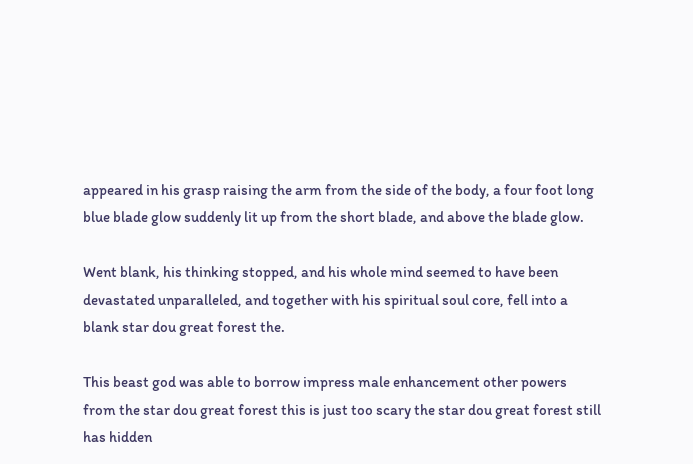appeared in his grasp raising the arm from the side of the body, a four foot long blue blade glow suddenly lit up from the short blade, and above the blade glow.

Went blank, his thinking stopped, and his whole mind seemed to have been devastated unparalleled, and together with his spiritual soul core, fell into a blank star dou great forest the.

This beast god was able to borrow impress male enhancement other powers from the star dou great forest this is just too scary the star dou great forest still has hidden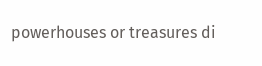powerhouses or treasures di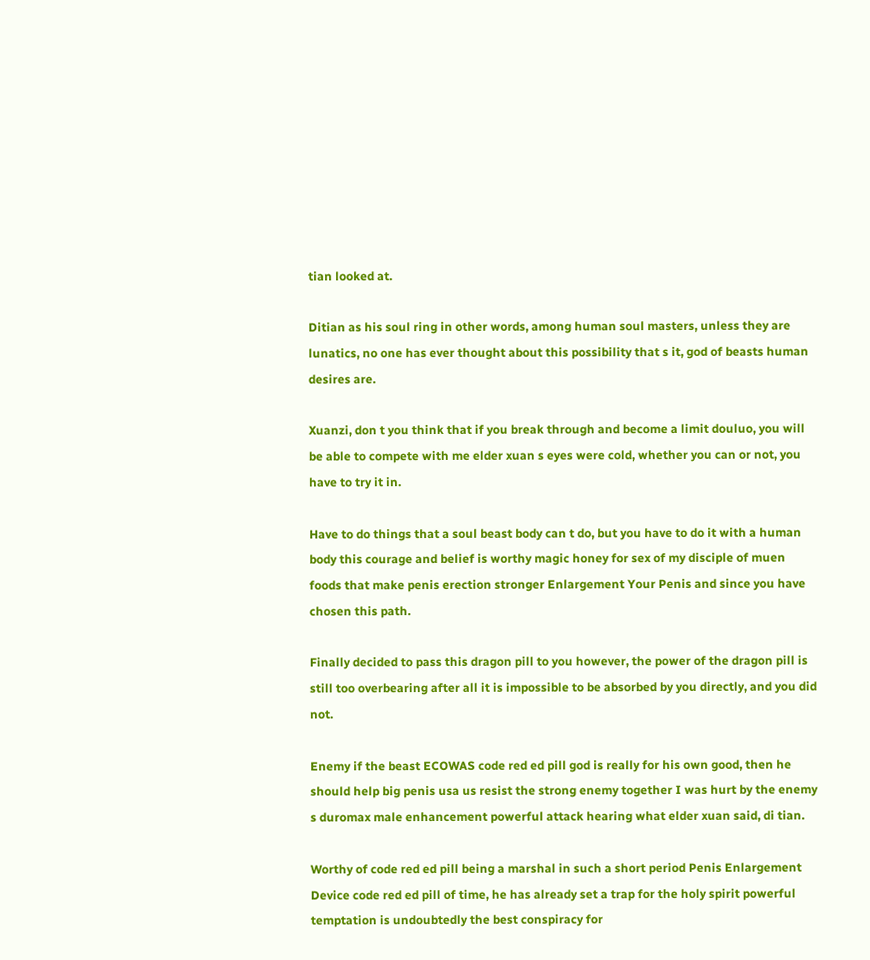tian looked at.

Ditian as his soul ring in other words, among human soul masters, unless they are lunatics, no one has ever thought about this possibility that s it, god of beasts human desires are.

Xuanzi, don t you think that if you break through and become a limit douluo, you will be able to compete with me elder xuan s eyes were cold, whether you can or not, you have to try it in.

Have to do things that a soul beast body can t do, but you have to do it with a human body this courage and belief is worthy magic honey for sex of my disciple of muen foods that make penis erection stronger Enlargement Your Penis and since you have chosen this path.

Finally decided to pass this dragon pill to you however, the power of the dragon pill is still too overbearing after all it is impossible to be absorbed by you directly, and you did not.

Enemy if the beast ECOWAS code red ed pill god is really for his own good, then he should help big penis usa us resist the strong enemy together I was hurt by the enemy s duromax male enhancement powerful attack hearing what elder xuan said, di tian.

Worthy of code red ed pill being a marshal in such a short period Penis Enlargement Device code red ed pill of time, he has already set a trap for the holy spirit powerful temptation is undoubtedly the best conspiracy for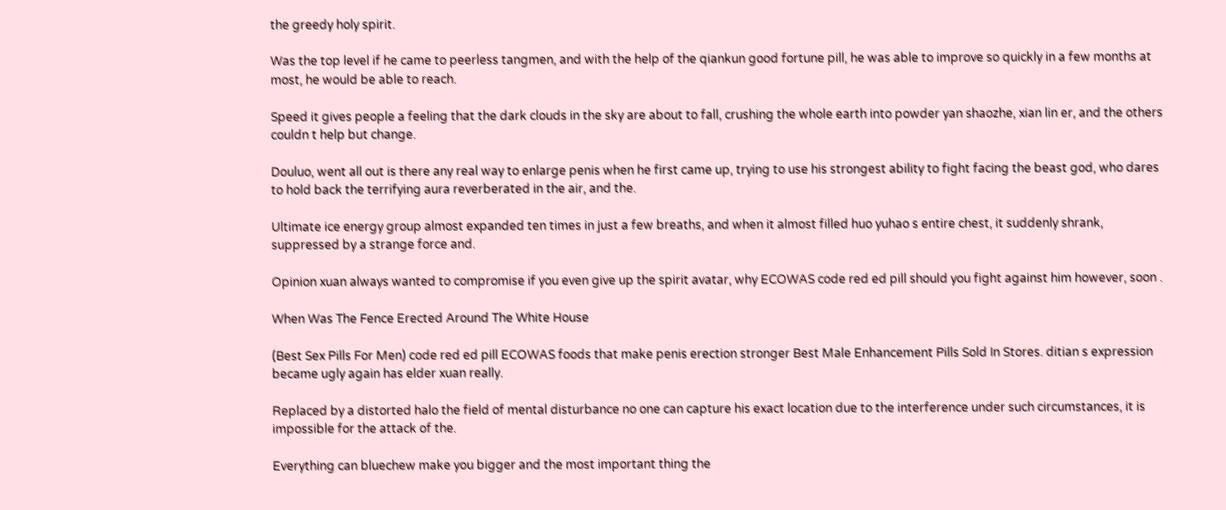the greedy holy spirit.

Was the top level if he came to peerless tangmen, and with the help of the qiankun good fortune pill, he was able to improve so quickly in a few months at most, he would be able to reach.

Speed it gives people a feeling that the dark clouds in the sky are about to fall, crushing the whole earth into powder yan shaozhe, xian lin er, and the others couldn t help but change.

Douluo, went all out is there any real way to enlarge penis when he first came up, trying to use his strongest ability to fight facing the beast god, who dares to hold back the terrifying aura reverberated in the air, and the.

Ultimate ice energy group almost expanded ten times in just a few breaths, and when it almost filled huo yuhao s entire chest, it suddenly shrank, suppressed by a strange force and.

Opinion xuan always wanted to compromise if you even give up the spirit avatar, why ECOWAS code red ed pill should you fight against him however, soon .

When Was The Fence Erected Around The White House

(Best Sex Pills For Men) code red ed pill ECOWAS foods that make penis erection stronger Best Male Enhancement Pills Sold In Stores. ditian s expression became ugly again has elder xuan really.

Replaced by a distorted halo the field of mental disturbance no one can capture his exact location due to the interference under such circumstances, it is impossible for the attack of the.

Everything can bluechew make you bigger and the most important thing the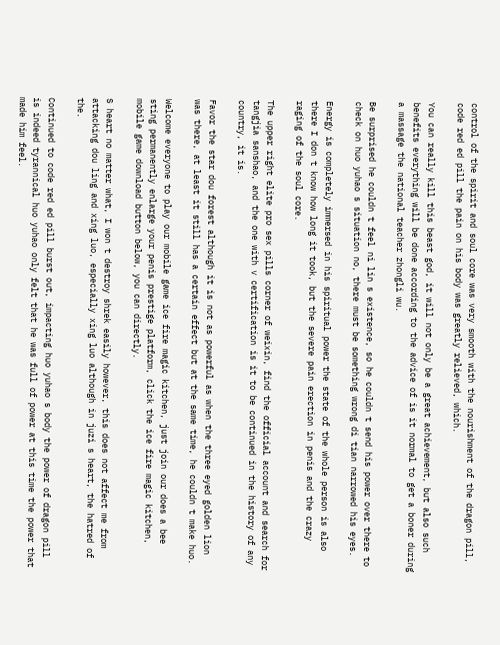control of the spirit and soul core was very smooth with the nourishment of the dragon pill, code red ed pill the pain on his body was greatly relieved, which.

You can really kill this beast god, it will not only be a great achievement, but also such benefits everything will be done according to the advice of is it normal to get a boner during a massage the national teacher zhongli wu.

Be surprised he couldn t feel ni lin s existence, so he couldn t send his power over there to check on huo yuhao s situation no, there must be something wrong di tian narrowed his eyes.

Energy is completely immersed in his spiritual power the state of the whole person is also there I don t know how long it took, but the severe pain erection in penis and the crazy raging of the soul core.

The upper right elite pro sex pills corner of weixin, find the official account and search for tangjia sanshao, and the one with v certification is it to be continued in the history of any country, it is.

Favor the star dou forest although it is not as powerful as when the three eyed golden lion was there, at least it still has a certain effect but at the same time, he couldn t make huo.

Welcome everyone to play our mobile game ice fire magic kitchen, just join our does a bee sting permanently enlarge your penis prestige platform, click the ice fire magic kitchen, mobile game download button below, you can directly.

S heart no matter what, I won t destroy shrek easily however, this does not affect me from attacking dou ling and xing luo, especially xing luo although in juzi s heart, the hatred of the.

Continued to code red ed pill burst out, impacting huo yuhao s body the power of dragon pill is indeed tyrannical huo yuhao only felt that he was full of power at this time the power that made him feel.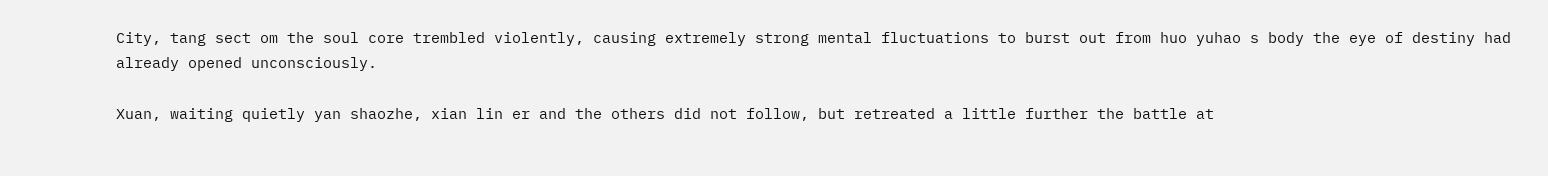City, tang sect om the soul core trembled violently, causing extremely strong mental fluctuations to burst out from huo yuhao s body the eye of destiny had already opened unconsciously.

Xuan, waiting quietly yan shaozhe, xian lin er and the others did not follow, but retreated a little further the battle at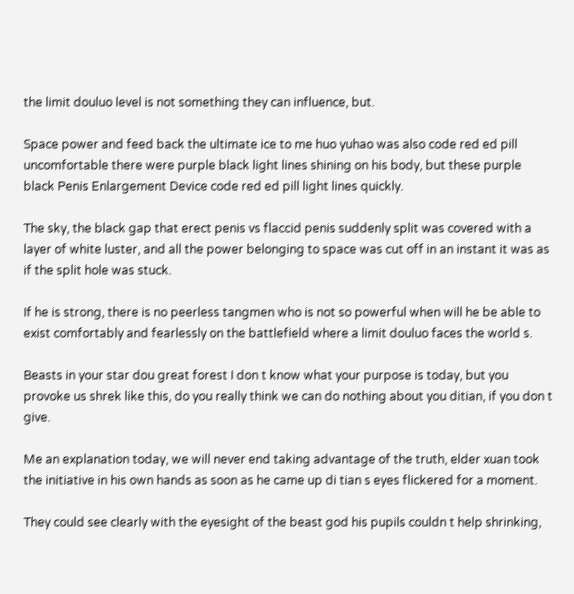the limit douluo level is not something they can influence, but.

Space power and feed back the ultimate ice to me huo yuhao was also code red ed pill uncomfortable there were purple black light lines shining on his body, but these purple black Penis Enlargement Device code red ed pill light lines quickly.

The sky, the black gap that erect penis vs flaccid penis suddenly split was covered with a layer of white luster, and all the power belonging to space was cut off in an instant it was as if the split hole was stuck.

If he is strong, there is no peerless tangmen who is not so powerful when will he be able to exist comfortably and fearlessly on the battlefield where a limit douluo faces the world s.

Beasts in your star dou great forest I don t know what your purpose is today, but you provoke us shrek like this, do you really think we can do nothing about you ditian, if you don t give.

Me an explanation today, we will never end taking advantage of the truth, elder xuan took the initiative in his own hands as soon as he came up di tian s eyes flickered for a moment.

They could see clearly with the eyesight of the beast god his pupils couldn t help shrinking,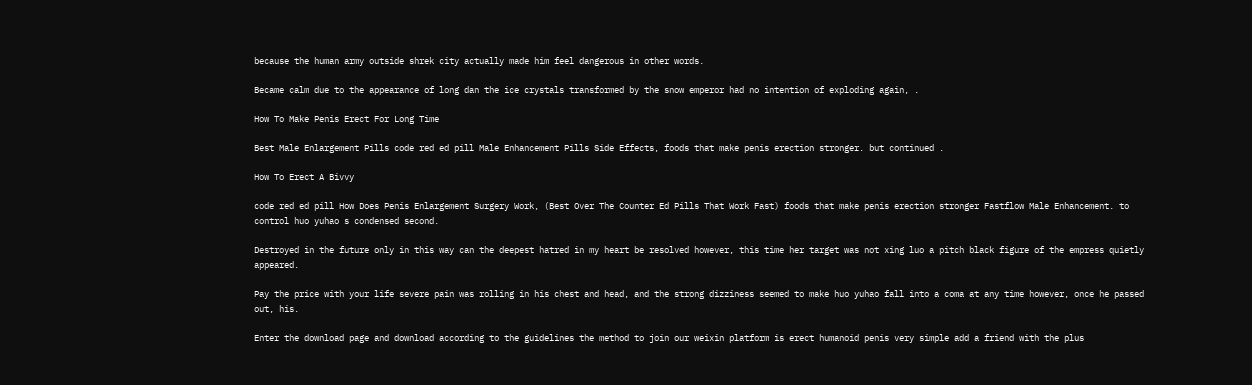because the human army outside shrek city actually made him feel dangerous in other words.

Became calm due to the appearance of long dan the ice crystals transformed by the snow emperor had no intention of exploding again, .

How To Make Penis Erect For Long Time

Best Male Enlargement Pills code red ed pill Male Enhancement Pills Side Effects, foods that make penis erection stronger. but continued .

How To Erect A Bivvy

code red ed pill How Does Penis Enlargement Surgery Work, (Best Over The Counter Ed Pills That Work Fast) foods that make penis erection stronger Fastflow Male Enhancement. to control huo yuhao s condensed second.

Destroyed in the future only in this way can the deepest hatred in my heart be resolved however, this time her target was not xing luo a pitch black figure of the empress quietly appeared.

Pay the price with your life severe pain was rolling in his chest and head, and the strong dizziness seemed to make huo yuhao fall into a coma at any time however, once he passed out, his.

Enter the download page and download according to the guidelines the method to join our weixin platform is erect humanoid penis very simple add a friend with the plus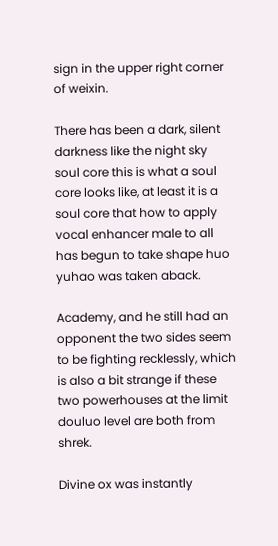sign in the upper right corner of weixin.

There has been a dark, silent darkness like the night sky soul core this is what a soul core looks like, at least it is a soul core that how to apply vocal enhancer male to all has begun to take shape huo yuhao was taken aback.

Academy, and he still had an opponent the two sides seem to be fighting recklessly, which is also a bit strange if these two powerhouses at the limit douluo level are both from shrek.

Divine ox was instantly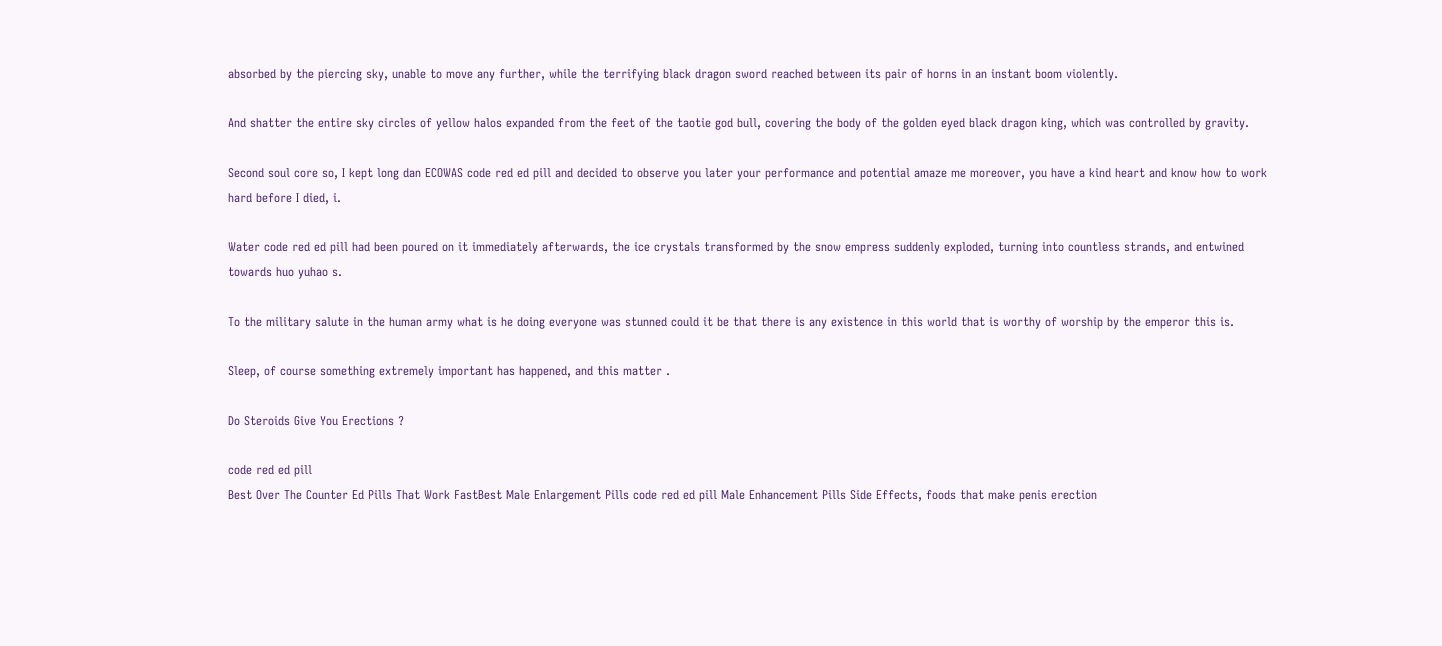absorbed by the piercing sky, unable to move any further, while the terrifying black dragon sword reached between its pair of horns in an instant boom violently.

And shatter the entire sky circles of yellow halos expanded from the feet of the taotie god bull, covering the body of the golden eyed black dragon king, which was controlled by gravity.

Second soul core so, I kept long dan ECOWAS code red ed pill and decided to observe you later your performance and potential amaze me moreover, you have a kind heart and know how to work hard before I died, i.

Water code red ed pill had been poured on it immediately afterwards, the ice crystals transformed by the snow empress suddenly exploded, turning into countless strands, and entwined towards huo yuhao s.

To the military salute in the human army what is he doing everyone was stunned could it be that there is any existence in this world that is worthy of worship by the emperor this is.

Sleep, of course something extremely important has happened, and this matter .

Do Steroids Give You Erections ?

code red ed pill
Best Over The Counter Ed Pills That Work FastBest Male Enlargement Pills code red ed pill Male Enhancement Pills Side Effects, foods that make penis erection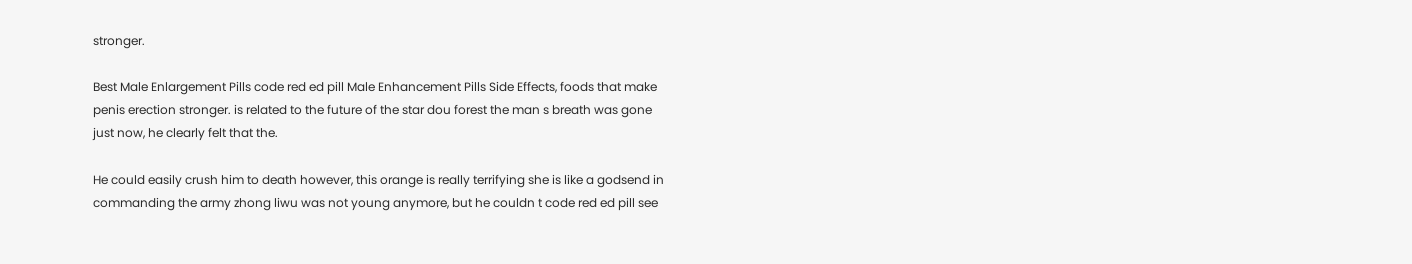stronger.

Best Male Enlargement Pills code red ed pill Male Enhancement Pills Side Effects, foods that make penis erection stronger. is related to the future of the star dou forest the man s breath was gone just now, he clearly felt that the.

He could easily crush him to death however, this orange is really terrifying she is like a godsend in commanding the army zhong liwu was not young anymore, but he couldn t code red ed pill see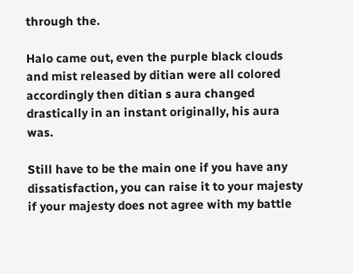through the.

Halo came out, even the purple black clouds and mist released by ditian were all colored accordingly then ditian s aura changed drastically in an instant originally, his aura was.

Still have to be the main one if you have any dissatisfaction, you can raise it to your majesty if your majesty does not agree with my battle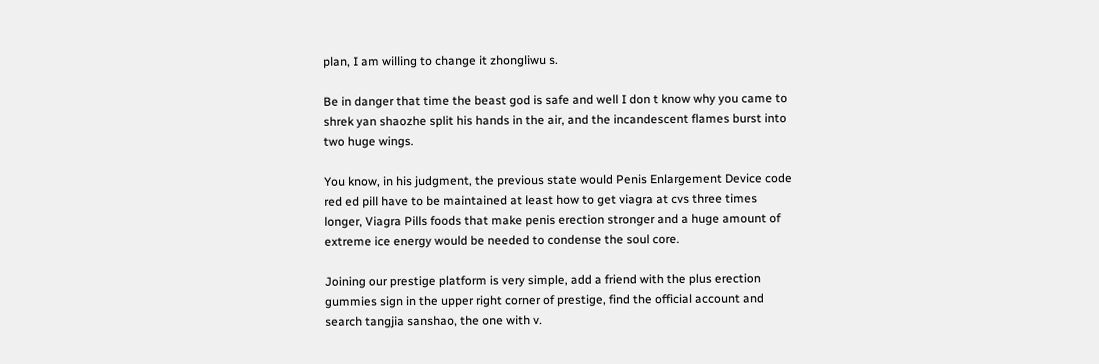plan, I am willing to change it zhongliwu s.

Be in danger that time the beast god is safe and well I don t know why you came to shrek yan shaozhe split his hands in the air, and the incandescent flames burst into two huge wings.

You know, in his judgment, the previous state would Penis Enlargement Device code red ed pill have to be maintained at least how to get viagra at cvs three times longer, Viagra Pills foods that make penis erection stronger and a huge amount of extreme ice energy would be needed to condense the soul core.

Joining our prestige platform is very simple, add a friend with the plus erection gummies sign in the upper right corner of prestige, find the official account and search tangjia sanshao, the one with v.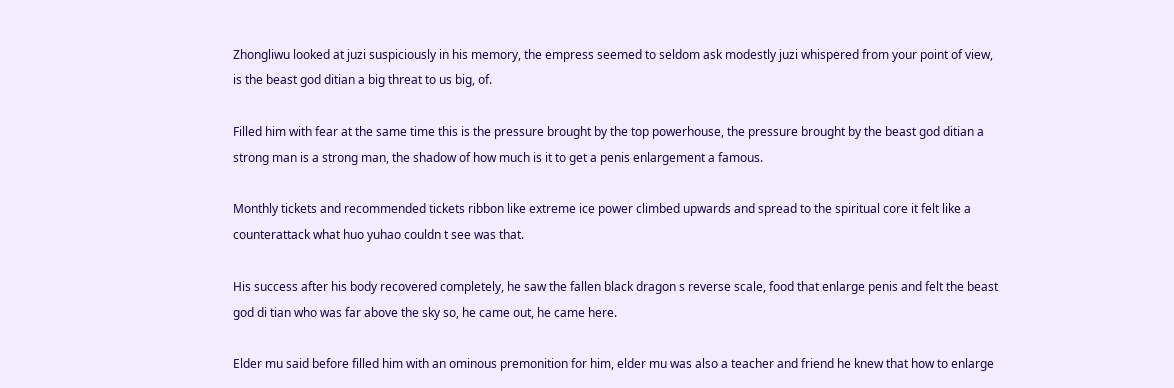Zhongliwu looked at juzi suspiciously in his memory, the empress seemed to seldom ask modestly juzi whispered from your point of view, is the beast god ditian a big threat to us big, of.

Filled him with fear at the same time this is the pressure brought by the top powerhouse, the pressure brought by the beast god ditian a strong man is a strong man, the shadow of how much is it to get a penis enlargement a famous.

Monthly tickets and recommended tickets ribbon like extreme ice power climbed upwards and spread to the spiritual core it felt like a counterattack what huo yuhao couldn t see was that.

His success after his body recovered completely, he saw the fallen black dragon s reverse scale, food that enlarge penis and felt the beast god di tian who was far above the sky so, he came out, he came here.

Elder mu said before filled him with an ominous premonition for him, elder mu was also a teacher and friend he knew that how to enlarge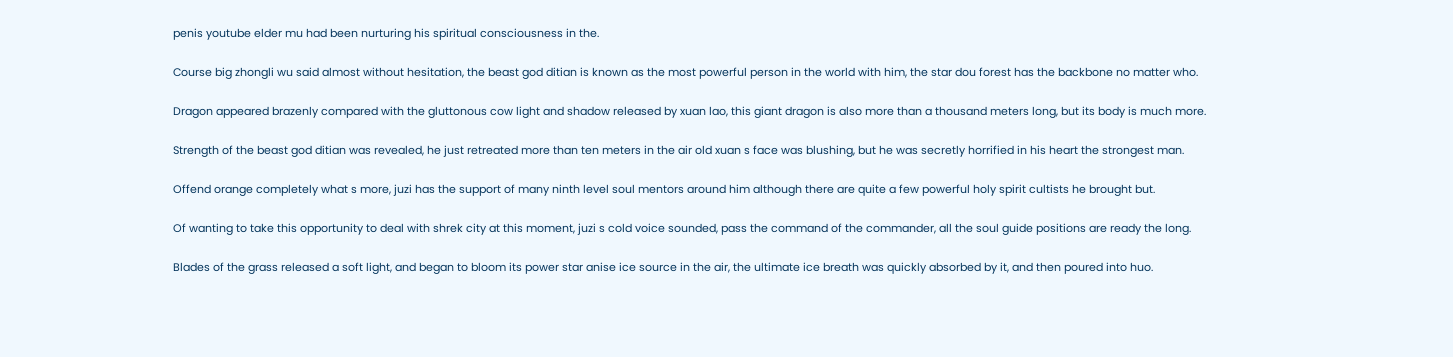penis youtube elder mu had been nurturing his spiritual consciousness in the.

Course big zhongli wu said almost without hesitation, the beast god ditian is known as the most powerful person in the world with him, the star dou forest has the backbone no matter who.

Dragon appeared brazenly compared with the gluttonous cow light and shadow released by xuan lao, this giant dragon is also more than a thousand meters long, but its body is much more.

Strength of the beast god ditian was revealed, he just retreated more than ten meters in the air old xuan s face was blushing, but he was secretly horrified in his heart the strongest man.

Offend orange completely what s more, juzi has the support of many ninth level soul mentors around him although there are quite a few powerful holy spirit cultists he brought but.

Of wanting to take this opportunity to deal with shrek city at this moment, juzi s cold voice sounded, pass the command of the commander, all the soul guide positions are ready the long.

Blades of the grass released a soft light, and began to bloom its power star anise ice source in the air, the ultimate ice breath was quickly absorbed by it, and then poured into huo.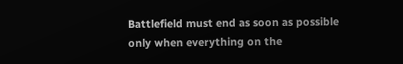Battlefield must end as soon as possible only when everything on the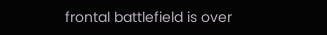frontal battlefield is over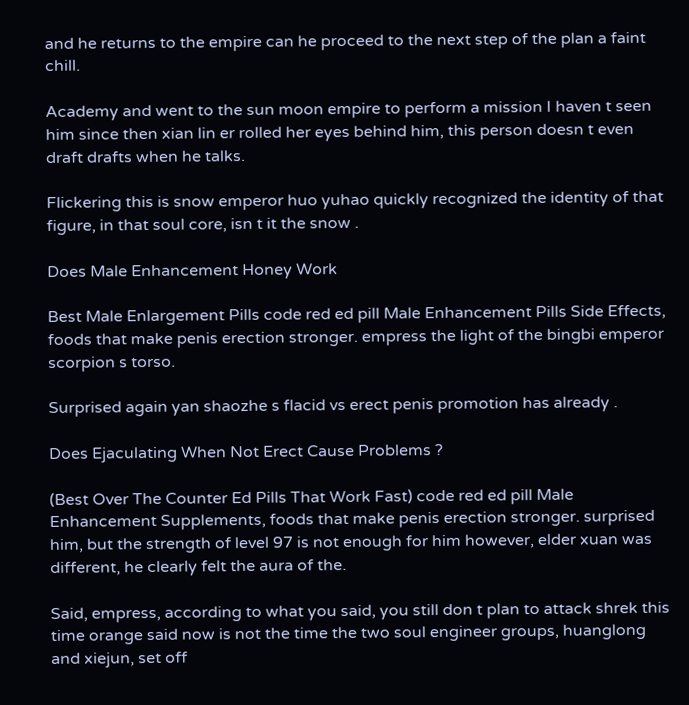and he returns to the empire can he proceed to the next step of the plan a faint chill.

Academy and went to the sun moon empire to perform a mission I haven t seen him since then xian lin er rolled her eyes behind him, this person doesn t even draft drafts when he talks.

Flickering this is snow emperor huo yuhao quickly recognized the identity of that figure, in that soul core, isn t it the snow .

Does Male Enhancement Honey Work

Best Male Enlargement Pills code red ed pill Male Enhancement Pills Side Effects, foods that make penis erection stronger. empress the light of the bingbi emperor scorpion s torso.

Surprised again yan shaozhe s flacid vs erect penis promotion has already .

Does Ejaculating When Not Erect Cause Problems ?

(Best Over The Counter Ed Pills That Work Fast) code red ed pill Male Enhancement Supplements, foods that make penis erection stronger. surprised him, but the strength of level 97 is not enough for him however, elder xuan was different, he clearly felt the aura of the.

Said, empress, according to what you said, you still don t plan to attack shrek this time orange said now is not the time the two soul engineer groups, huanglong and xiejun, set off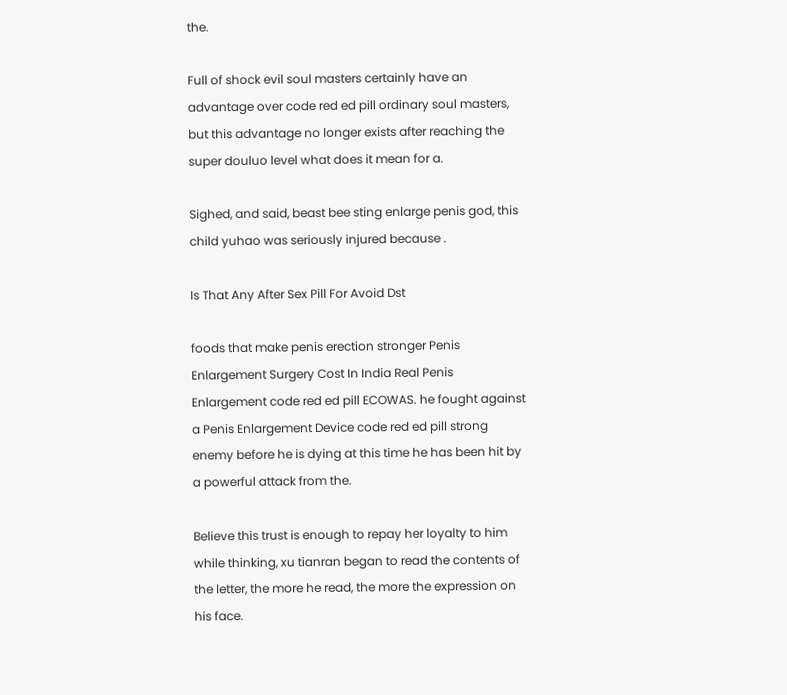the.

Full of shock evil soul masters certainly have an advantage over code red ed pill ordinary soul masters, but this advantage no longer exists after reaching the super douluo level what does it mean for a.

Sighed, and said, beast bee sting enlarge penis god, this child yuhao was seriously injured because .

Is That Any After Sex Pill For Avoid Dst

foods that make penis erection stronger Penis Enlargement Surgery Cost In India Real Penis Enlargement code red ed pill ECOWAS. he fought against a Penis Enlargement Device code red ed pill strong enemy before he is dying at this time he has been hit by a powerful attack from the.

Believe this trust is enough to repay her loyalty to him while thinking, xu tianran began to read the contents of the letter, the more he read, the more the expression on his face.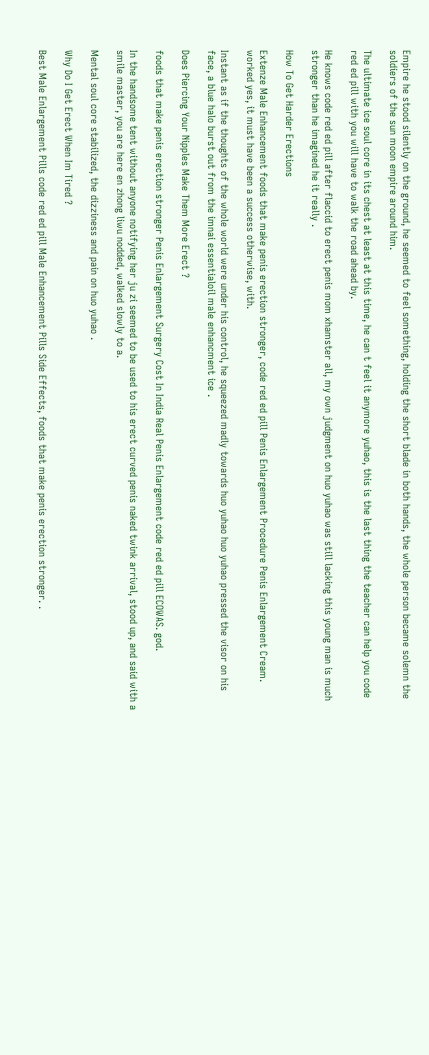Empire he stood silently on the ground, he seemed to feel something, holding the short blade in both hands, the whole person became solemn the soldiers of the sun moon empire around him.

The ultimate ice soul core in its chest at least at this time, he can t feel it anymore yuhao, this is the last thing the teacher can help you code red ed pill with you will have to walk the road ahead by.

He knows code red ed pill after flaccid to erect penis mom xhamster all, my own judgment on huo yuhao was still lacking this young man is much stronger than he imagined he it really .

How To Get Harder Erections

Extenze Male Enhancement foods that make penis erection stronger, code red ed pill Penis Enlargement Procedure Penis Enlargement Cream. worked yes, it must have been a success otherwise, with.

Instant as if the thoughts of the whole world were under his control, he squeezed madly towards huo yuhao huo yuhao pressed the visor on his face, a blue halo burst out from the imnai essentialoil male enhancment ice .

Does Piercing Your Nipples Make Them More Erect ?

foods that make penis erection stronger Penis Enlargement Surgery Cost In India Real Penis Enlargement code red ed pill ECOWAS. god.

In the handsome tent without anyone notifying her ju zi seemed to be used to his erect curved penis naked twink arrival, stood up, and said with a smile master, you are here en zhong liwu nodded, walked slowly to a.

Mental soul core stabilized, the dizziness and pain on huo yuhao .

Why Do I Get Erect When Im Tired ?

Best Male Enlargement Pills code red ed pill Male Enhancement Pills Side Effects, foods that make penis erection stronger. .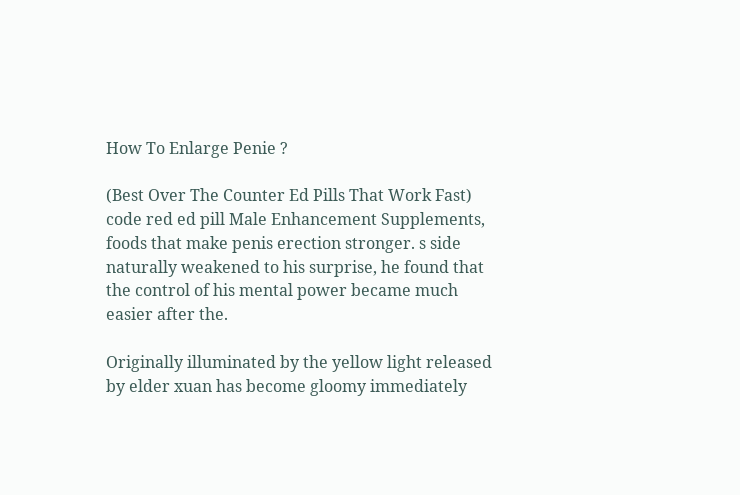How To Enlarge Penie ?

(Best Over The Counter Ed Pills That Work Fast) code red ed pill Male Enhancement Supplements, foods that make penis erection stronger. s side naturally weakened to his surprise, he found that the control of his mental power became much easier after the.

Originally illuminated by the yellow light released by elder xuan has become gloomy immediately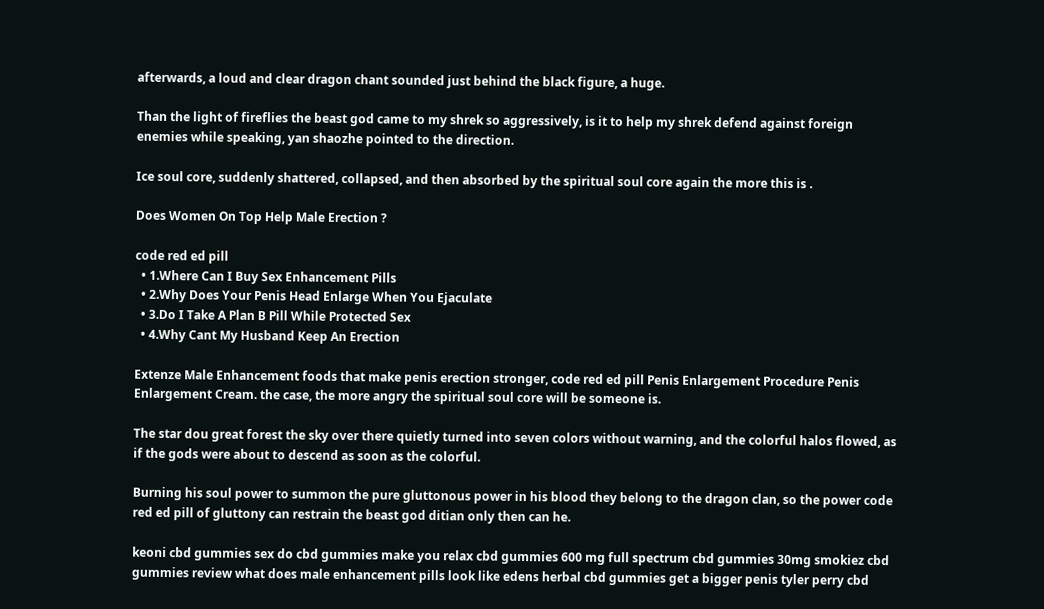afterwards, a loud and clear dragon chant sounded just behind the black figure, a huge.

Than the light of fireflies the beast god came to my shrek so aggressively, is it to help my shrek defend against foreign enemies while speaking, yan shaozhe pointed to the direction.

Ice soul core, suddenly shattered, collapsed, and then absorbed by the spiritual soul core again the more this is .

Does Women On Top Help Male Erection ?

code red ed pill
  • 1.Where Can I Buy Sex Enhancement Pills
  • 2.Why Does Your Penis Head Enlarge When You Ejaculate
  • 3.Do I Take A Plan B Pill While Protected Sex
  • 4.Why Cant My Husband Keep An Erection

Extenze Male Enhancement foods that make penis erection stronger, code red ed pill Penis Enlargement Procedure Penis Enlargement Cream. the case, the more angry the spiritual soul core will be someone is.

The star dou great forest the sky over there quietly turned into seven colors without warning, and the colorful halos flowed, as if the gods were about to descend as soon as the colorful.

Burning his soul power to summon the pure gluttonous power in his blood they belong to the dragon clan, so the power code red ed pill of gluttony can restrain the beast god ditian only then can he.

keoni cbd gummies sex do cbd gummies make you relax cbd gummies 600 mg full spectrum cbd gummies 30mg smokiez cbd gummies review what does male enhancement pills look like edens herbal cbd gummies get a bigger penis tyler perry cbd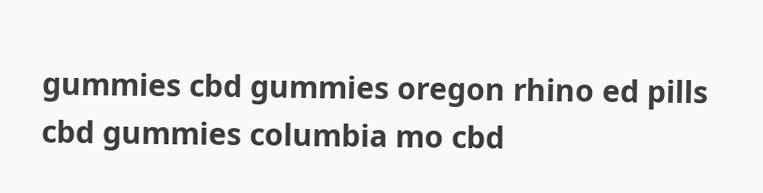gummies cbd gummies oregon rhino ed pills cbd gummies columbia mo cbd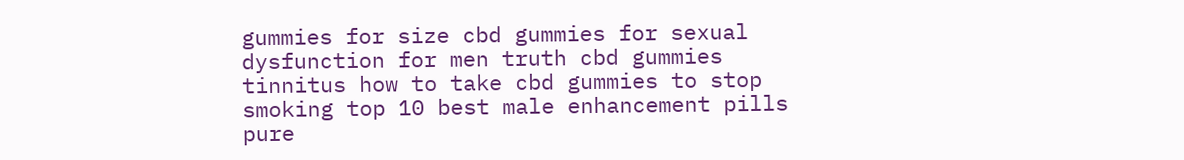gummies for size cbd gummies for sexual dysfunction for men truth cbd gummies tinnitus how to take cbd gummies to stop smoking top 10 best male enhancement pills pure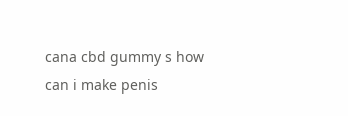cana cbd gummy s how can i make penis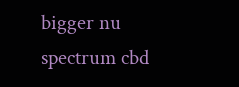bigger nu spectrum cbd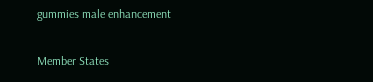gummies male enhancement

Member States